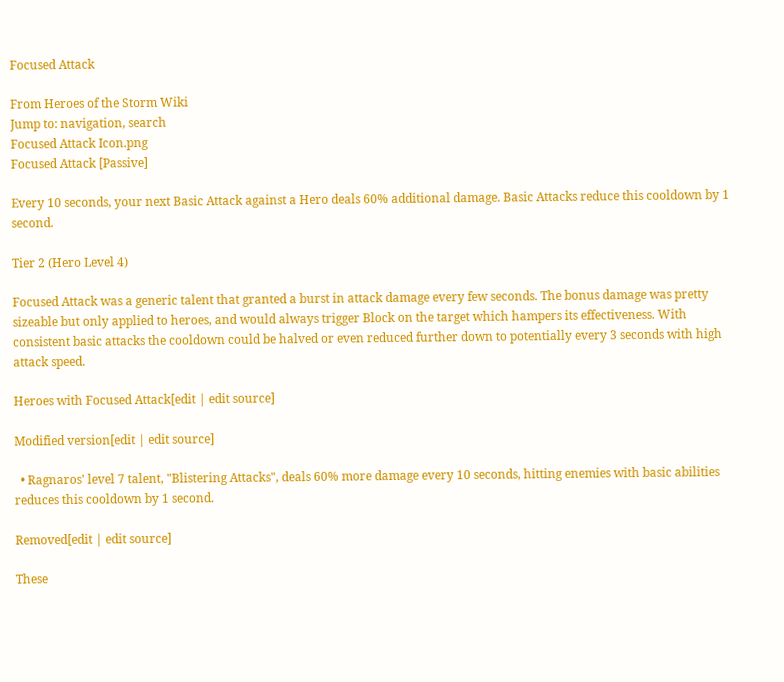Focused Attack

From Heroes of the Storm Wiki
Jump to: navigation, search
Focused Attack Icon.png
Focused Attack [Passive]

Every 10 seconds, your next Basic Attack against a Hero deals 60% additional damage. Basic Attacks reduce this cooldown by 1 second.

Tier 2 (Hero Level 4)

Focused Attack was a generic talent that granted a burst in attack damage every few seconds. The bonus damage was pretty sizeable but only applied to heroes, and would always trigger Block on the target which hampers its effectiveness. With consistent basic attacks the cooldown could be halved or even reduced further down to potentially every 3 seconds with high attack speed.

Heroes with Focused Attack[edit | edit source]

Modified version[edit | edit source]

  • Ragnaros' level 7 talent, "Blistering Attacks", deals 60% more damage every 10 seconds, hitting enemies with basic abilities reduces this cooldown by 1 second.

Removed[edit | edit source]

These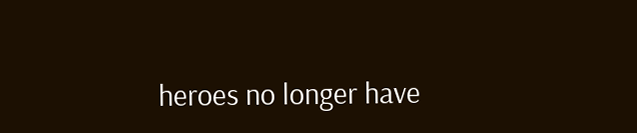heroes no longer have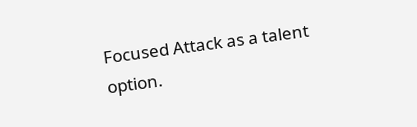Focused Attack as a talent option.